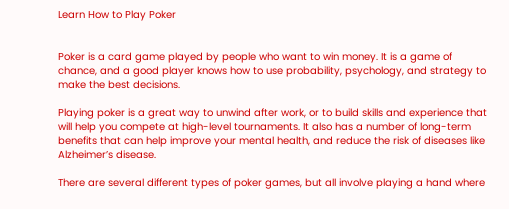Learn How to Play Poker


Poker is a card game played by people who want to win money. It is a game of chance, and a good player knows how to use probability, psychology, and strategy to make the best decisions.

Playing poker is a great way to unwind after work, or to build skills and experience that will help you compete at high-level tournaments. It also has a number of long-term benefits that can help improve your mental health, and reduce the risk of diseases like Alzheimer’s disease.

There are several different types of poker games, but all involve playing a hand where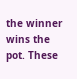the winner wins the pot. These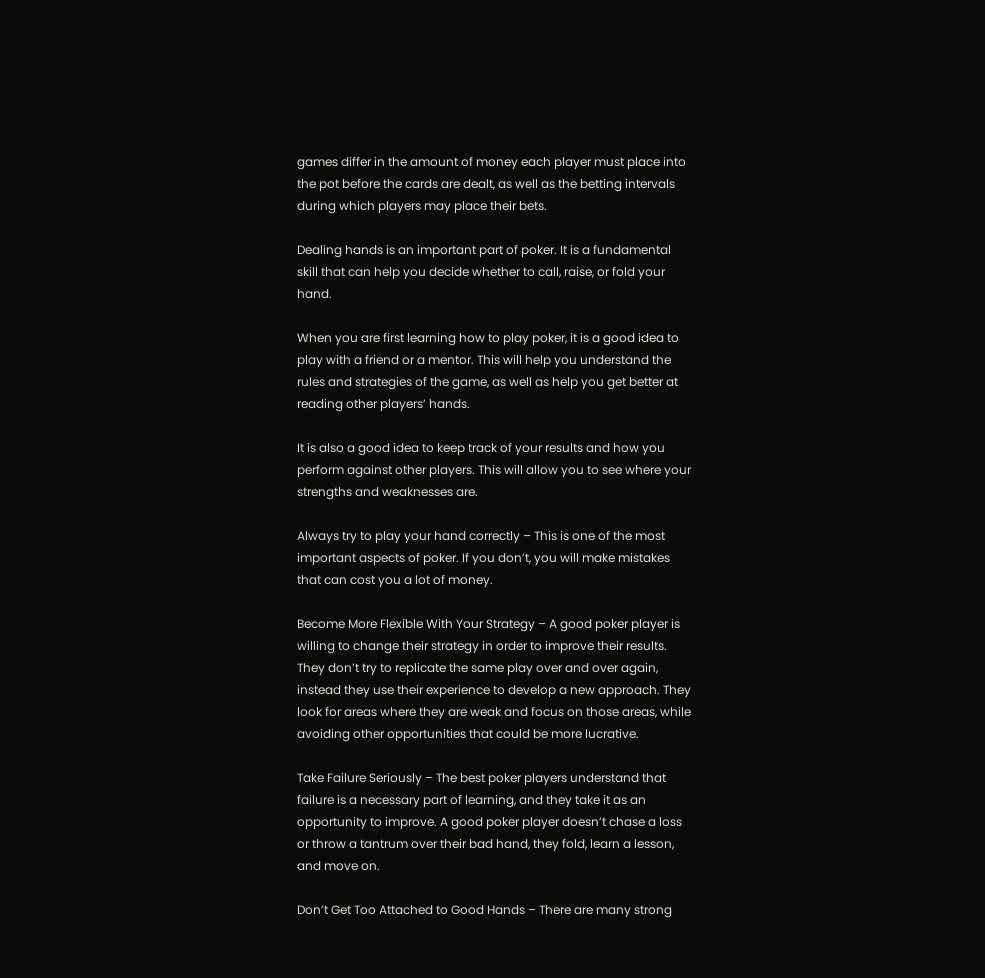games differ in the amount of money each player must place into the pot before the cards are dealt, as well as the betting intervals during which players may place their bets.

Dealing hands is an important part of poker. It is a fundamental skill that can help you decide whether to call, raise, or fold your hand.

When you are first learning how to play poker, it is a good idea to play with a friend or a mentor. This will help you understand the rules and strategies of the game, as well as help you get better at reading other players’ hands.

It is also a good idea to keep track of your results and how you perform against other players. This will allow you to see where your strengths and weaknesses are.

Always try to play your hand correctly – This is one of the most important aspects of poker. If you don’t, you will make mistakes that can cost you a lot of money.

Become More Flexible With Your Strategy – A good poker player is willing to change their strategy in order to improve their results. They don’t try to replicate the same play over and over again, instead they use their experience to develop a new approach. They look for areas where they are weak and focus on those areas, while avoiding other opportunities that could be more lucrative.

Take Failure Seriously – The best poker players understand that failure is a necessary part of learning, and they take it as an opportunity to improve. A good poker player doesn’t chase a loss or throw a tantrum over their bad hand, they fold, learn a lesson, and move on.

Don’t Get Too Attached to Good Hands – There are many strong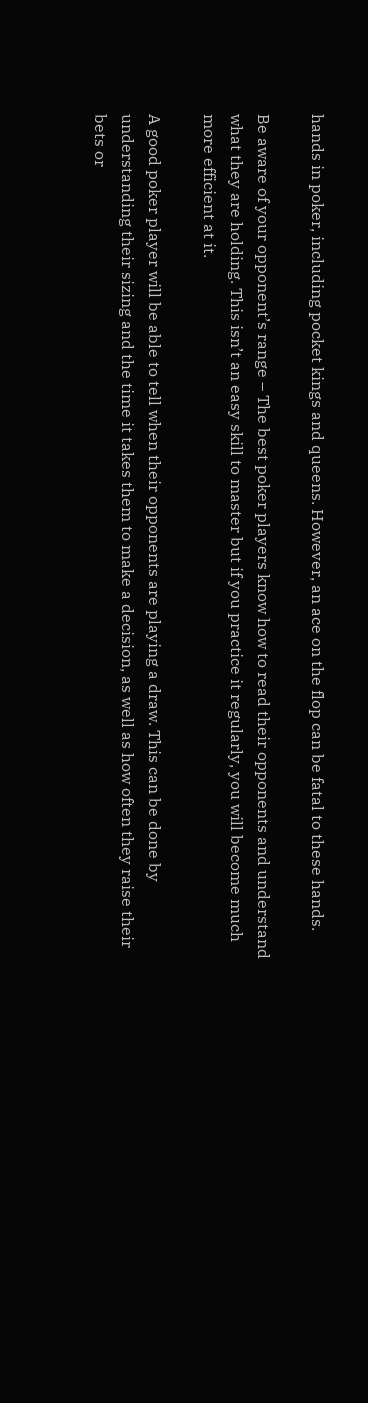hands in poker, including pocket kings and queens. However, an ace on the flop can be fatal to these hands.

Be aware of your opponent’s range – The best poker players know how to read their opponents and understand what they are holding. This isn’t an easy skill to master but if you practice it regularly, you will become much more efficient at it.

A good poker player will be able to tell when their opponents are playing a draw. This can be done by understanding their sizing and the time it takes them to make a decision, as well as how often they raise their bets or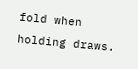fold when holding draws.